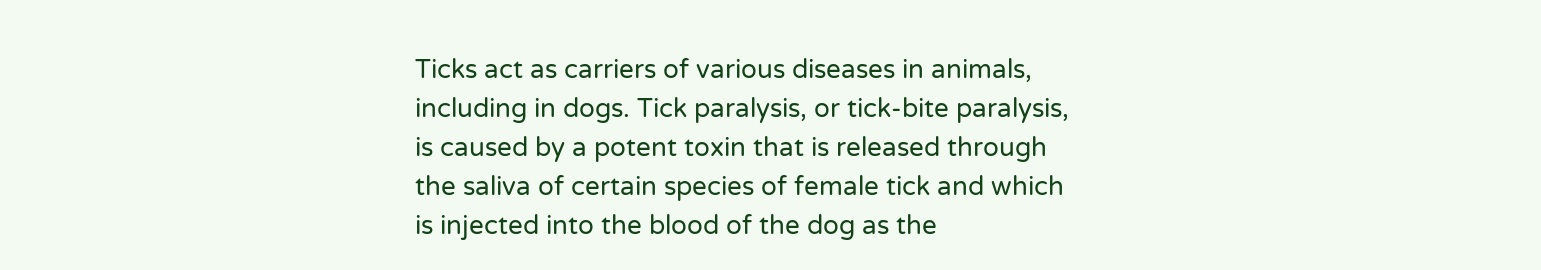Ticks act as carriers of various diseases in animals, including in dogs. Tick paralysis, or tick-bite paralysis, is caused by a potent toxin that is released through the saliva of certain species of female tick and which is injected into the blood of the dog as the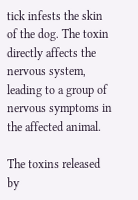tick infests the skin of the dog. The toxin directly affects the nervous system, leading to a group of nervous symptoms in the affected animal.

The toxins released by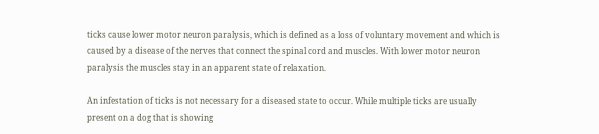ticks cause lower motor neuron paralysis, which is defined as a loss of voluntary movement and which is caused by a disease of the nerves that connect the spinal cord and muscles. With lower motor neuron paralysis the muscles stay in an apparent state of relaxation.

An infestation of ticks is not necessary for a diseased state to occur. While multiple ticks are usually present on a dog that is showing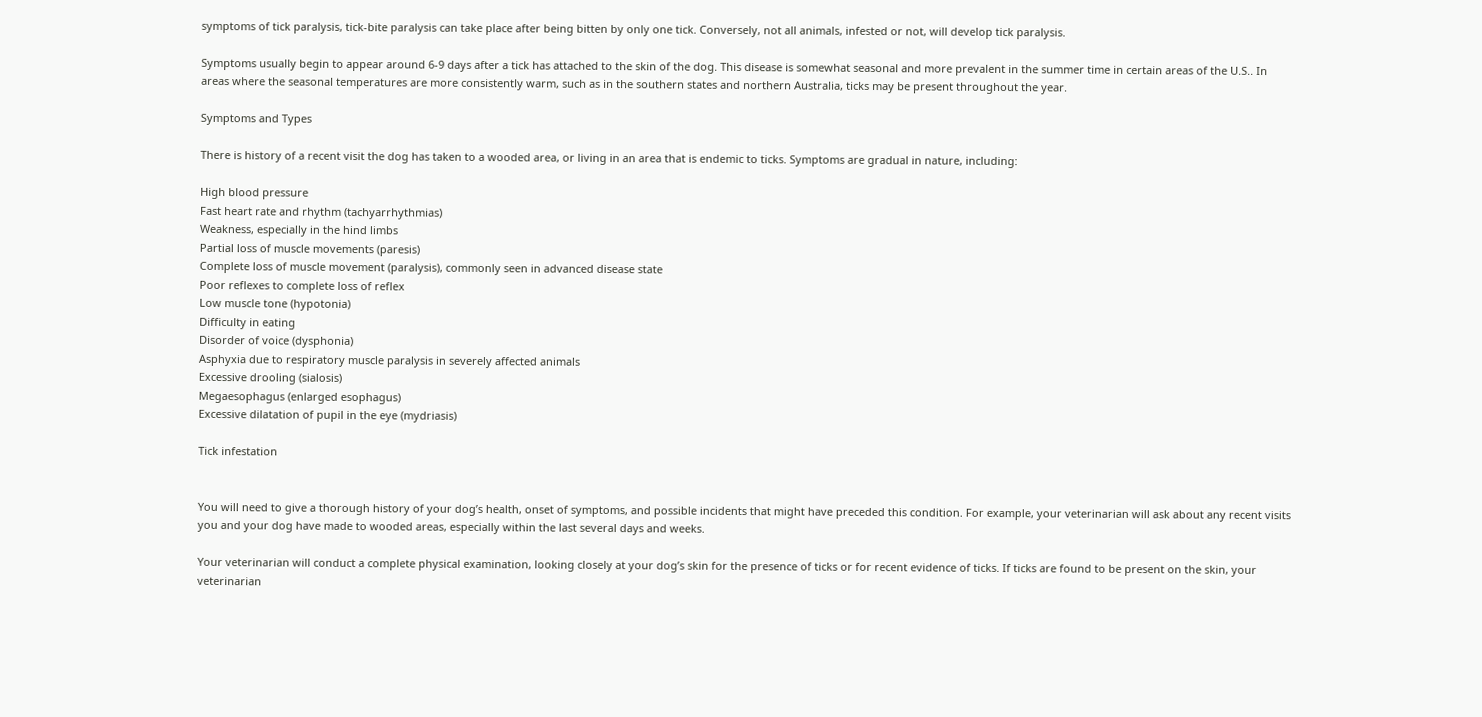symptoms of tick paralysis, tick-bite paralysis can take place after being bitten by only one tick. Conversely, not all animals, infested or not, will develop tick paralysis.

Symptoms usually begin to appear around 6-9 days after a tick has attached to the skin of the dog. This disease is somewhat seasonal and more prevalent in the summer time in certain areas of the U.S.. In areas where the seasonal temperatures are more consistently warm, such as in the southern states and northern Australia, ticks may be present throughout the year.

Symptoms and Types

There is history of a recent visit the dog has taken to a wooded area, or living in an area that is endemic to ticks. Symptoms are gradual in nature, including:

High blood pressure
Fast heart rate and rhythm (tachyarrhythmias)
Weakness, especially in the hind limbs
Partial loss of muscle movements (paresis)
Complete loss of muscle movement (paralysis), commonly seen in advanced disease state
Poor reflexes to complete loss of reflex
Low muscle tone (hypotonia)
Difficulty in eating
Disorder of voice (dysphonia)
Asphyxia due to respiratory muscle paralysis in severely affected animals
Excessive drooling (sialosis)
Megaesophagus (enlarged esophagus)
Excessive dilatation of pupil in the eye (mydriasis)

Tick infestation


You will need to give a thorough history of your dog’s health, onset of symptoms, and possible incidents that might have preceded this condition. For example, your veterinarian will ask about any recent visits you and your dog have made to wooded areas, especially within the last several days and weeks.

Your veterinarian will conduct a complete physical examination, looking closely at your dog’s skin for the presence of ticks or for recent evidence of ticks. If ticks are found to be present on the skin, your veterinarian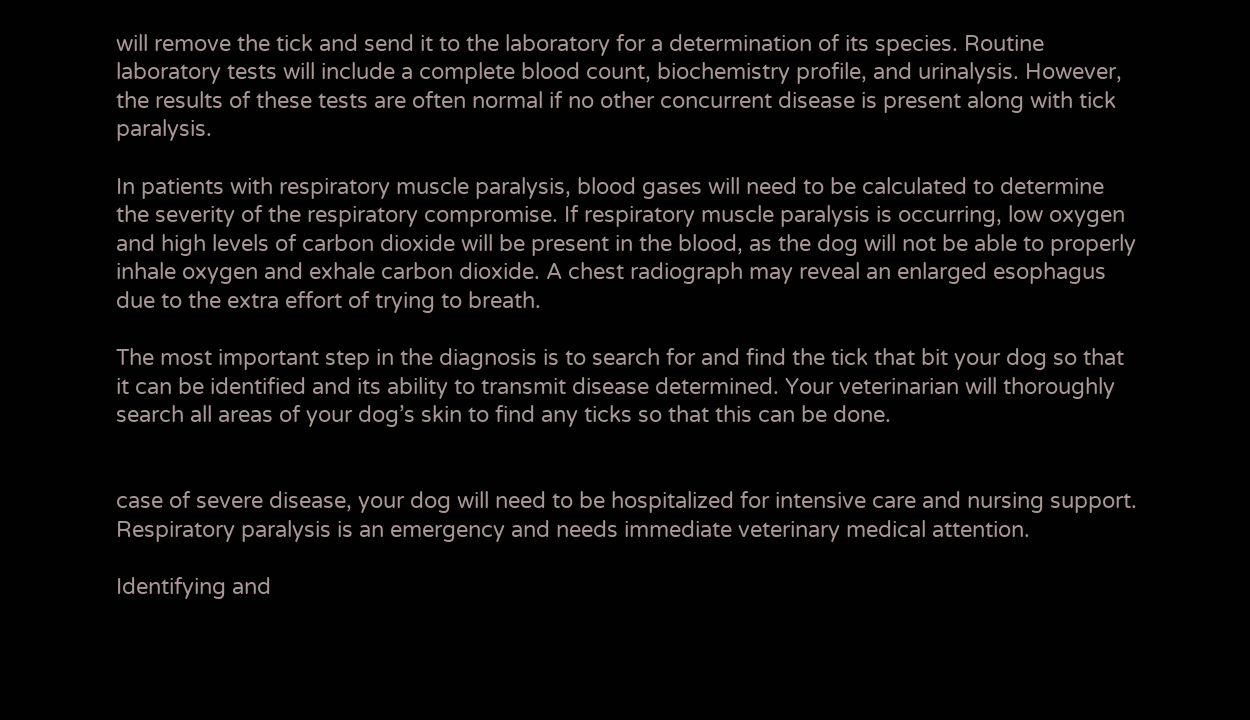will remove the tick and send it to the laboratory for a determination of its species. Routine laboratory tests will include a complete blood count, biochemistry profile, and urinalysis. However, the results of these tests are often normal if no other concurrent disease is present along with tick paralysis.

In patients with respiratory muscle paralysis, blood gases will need to be calculated to determine the severity of the respiratory compromise. If respiratory muscle paralysis is occurring, low oxygen and high levels of carbon dioxide will be present in the blood, as the dog will not be able to properly inhale oxygen and exhale carbon dioxide. A chest radiograph may reveal an enlarged esophagus due to the extra effort of trying to breath.

The most important step in the diagnosis is to search for and find the tick that bit your dog so that it can be identified and its ability to transmit disease determined. Your veterinarian will thoroughly search all areas of your dog’s skin to find any ticks so that this can be done.


case of severe disease, your dog will need to be hospitalized for intensive care and nursing support. Respiratory paralysis is an emergency and needs immediate veterinary medical attention.

Identifying and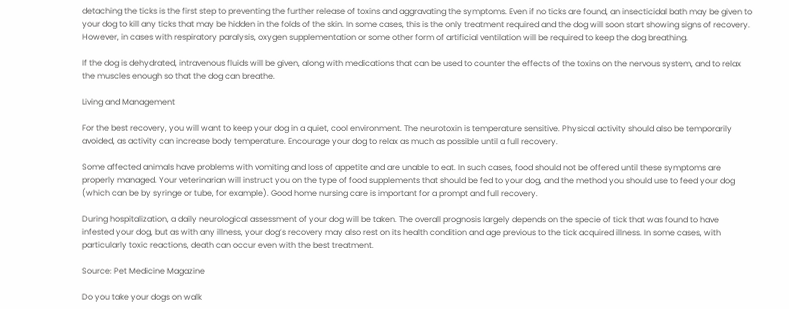detaching the ticks is the first step to preventing the further release of toxins and aggravating the symptoms. Even if no ticks are found, an insecticidal bath may be given to your dog to kill any ticks that may be hidden in the folds of the skin. In some cases, this is the only treatment required and the dog will soon start showing signs of recovery. However, in cases with respiratory paralysis, oxygen supplementation or some other form of artificial ventilation will be required to keep the dog breathing.

If the dog is dehydrated, intravenous fluids will be given, along with medications that can be used to counter the effects of the toxins on the nervous system, and to relax the muscles enough so that the dog can breathe.

Living and Management

For the best recovery, you will want to keep your dog in a quiet, cool environment. The neurotoxin is temperature sensitive. Physical activity should also be temporarily avoided, as activity can increase body temperature. Encourage your dog to relax as much as possible until a full recovery.

Some affected animals have problems with vomiting and loss of appetite and are unable to eat. In such cases, food should not be offered until these symptoms are properly managed. Your veterinarian will instruct you on the type of food supplements that should be fed to your dog, and the method you should use to feed your dog (which can be by syringe or tube, for example). Good home nursing care is important for a prompt and full recovery.

During hospitalization, a daily neurological assessment of your dog will be taken. The overall prognosis largely depends on the specie of tick that was found to have infested your dog, but as with any illness, your dog’s recovery may also rest on its health condition and age previous to the tick acquired illness. In some cases, with particularly toxic reactions, death can occur even with the best treatment.

Source: Pet Medicine Magazine

Do you take your dogs on walk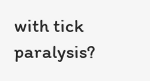with tick paralysis?